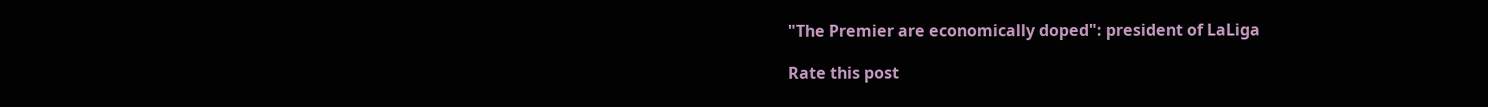"The Premier are economically doped": president of LaLiga

Rate this post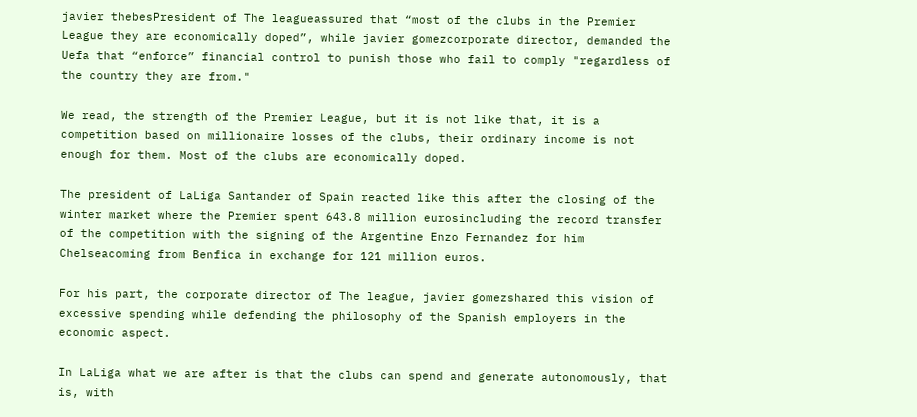javier thebesPresident of The leagueassured that “most of the clubs in the Premier League they are economically doped”, while javier gomezcorporate director, demanded the Uefa that “enforce” financial control to punish those who fail to comply "regardless of the country they are from."

We read, the strength of the Premier League, but it is not like that, it is a competition based on millionaire losses of the clubs, their ordinary income is not enough for them. Most of the clubs are economically doped.

The president of LaLiga Santander of Spain reacted like this after the closing of the winter market where the Premier spent 643.8 million eurosincluding the record transfer of the competition with the signing of the Argentine Enzo Fernandez for him Chelseacoming from Benfica in exchange for 121 million euros.

For his part, the corporate director of The league, javier gomezshared this vision of excessive spending while defending the philosophy of the Spanish employers in the economic aspect.

In LaLiga what we are after is that the clubs can spend and generate autonomously, that is, with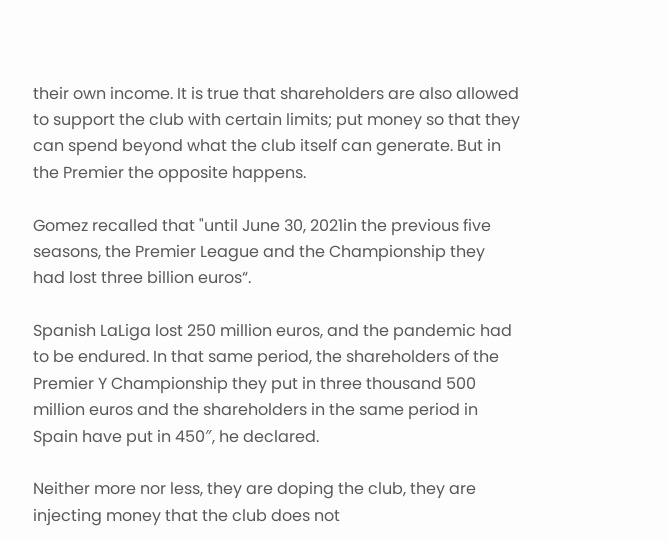their own income. It is true that shareholders are also allowed to support the club with certain limits; put money so that they can spend beyond what the club itself can generate. But in the Premier the opposite happens.

Gomez recalled that "until June 30, 2021in the previous five seasons, the Premier League and the Championship they had lost three billion euros“.

Spanish LaLiga lost 250 million euros, and the pandemic had to be endured. In that same period, the shareholders of the Premier Y Championship they put in three thousand 500 million euros and the shareholders in the same period in Spain have put in 450″, he declared.

Neither more nor less, they are doping the club, they are injecting money that the club does not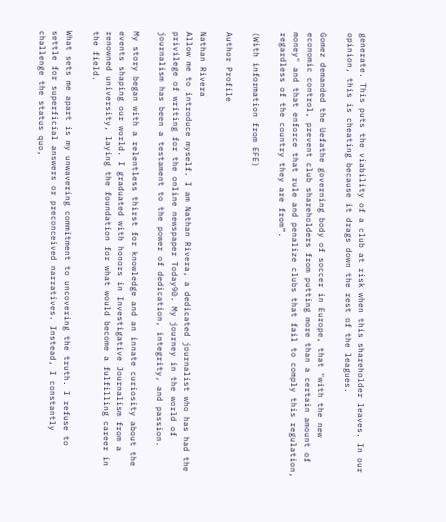generate. This puts the viability of a club at risk when this shareholder leaves. In our opinion, this is cheating because it drags down the rest of the leagues.

Gomez demanded the Uefathe governing body of soccer in Europe, that "with the new economic control, prevent club shareholders from putting more than a certain amount of money" and that enforce that rule and penalize clubs that fail to comply this regulation, regardless of the country they are from”.

(With information from EFE)

Author Profile

Nathan Rivera
Allow me to introduce myself. I am Nathan Rivera, a dedicated journalist who has had the privilege of writing for the online newspaper Today90. My journey in the world of journalism has been a testament to the power of dedication, integrity, and passion.

My story began with a relentless thirst for knowledge and an innate curiosity about the events shaping our world. I graduated with honors in Investigative Journalism from a renowned university, laying the foundation for what would become a fulfilling career in the field.

What sets me apart is my unwavering commitment to uncovering the truth. I refuse to settle for superficial answers or preconceived narratives. Instead, I constantly challenge the status quo,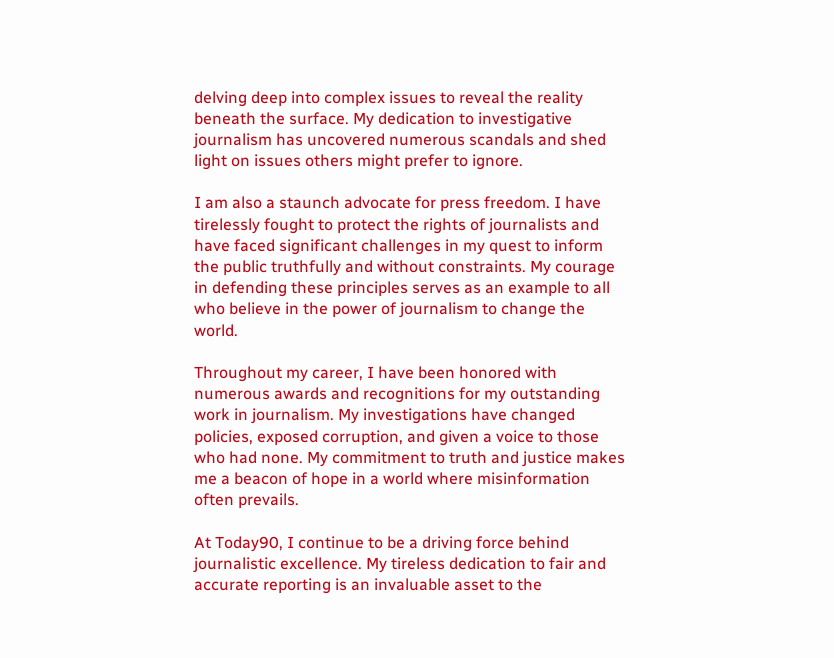delving deep into complex issues to reveal the reality beneath the surface. My dedication to investigative journalism has uncovered numerous scandals and shed light on issues others might prefer to ignore.

I am also a staunch advocate for press freedom. I have tirelessly fought to protect the rights of journalists and have faced significant challenges in my quest to inform the public truthfully and without constraints. My courage in defending these principles serves as an example to all who believe in the power of journalism to change the world.

Throughout my career, I have been honored with numerous awards and recognitions for my outstanding work in journalism. My investigations have changed policies, exposed corruption, and given a voice to those who had none. My commitment to truth and justice makes me a beacon of hope in a world where misinformation often prevails.

At Today90, I continue to be a driving force behind journalistic excellence. My tireless dedication to fair and accurate reporting is an invaluable asset to the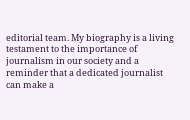editorial team. My biography is a living testament to the importance of journalism in our society and a reminder that a dedicated journalist can make a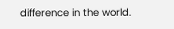difference in the world.